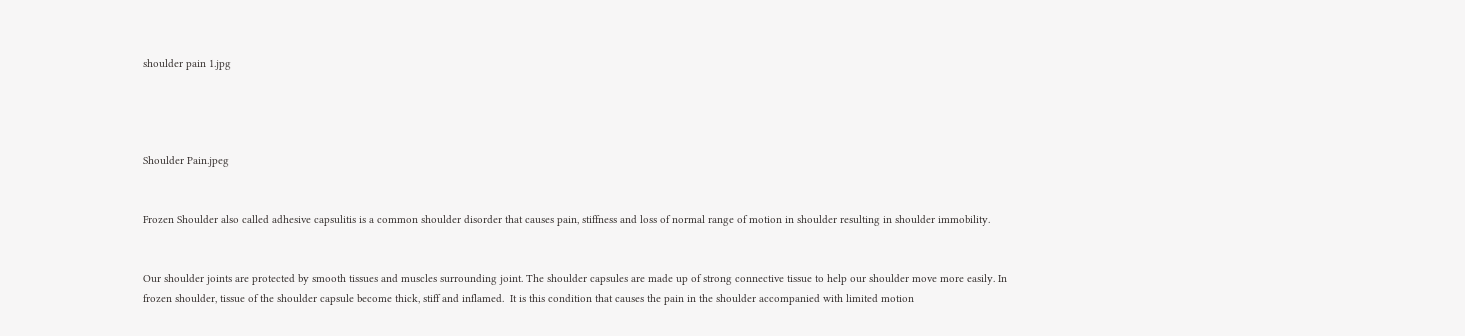shoulder pain 1.jpg




Shoulder Pain.jpeg


Frozen Shoulder also called adhesive capsulitis is a common shoulder disorder that causes pain, stiffness and loss of normal range of motion in shoulder resulting in shoulder immobility.


Our shoulder joints are protected by smooth tissues and muscles surrounding joint. The shoulder capsules are made up of strong connective tissue to help our shoulder move more easily. In frozen shoulder, tissue of the shoulder capsule become thick, stiff and inflamed.  It is this condition that causes the pain in the shoulder accompanied with limited motion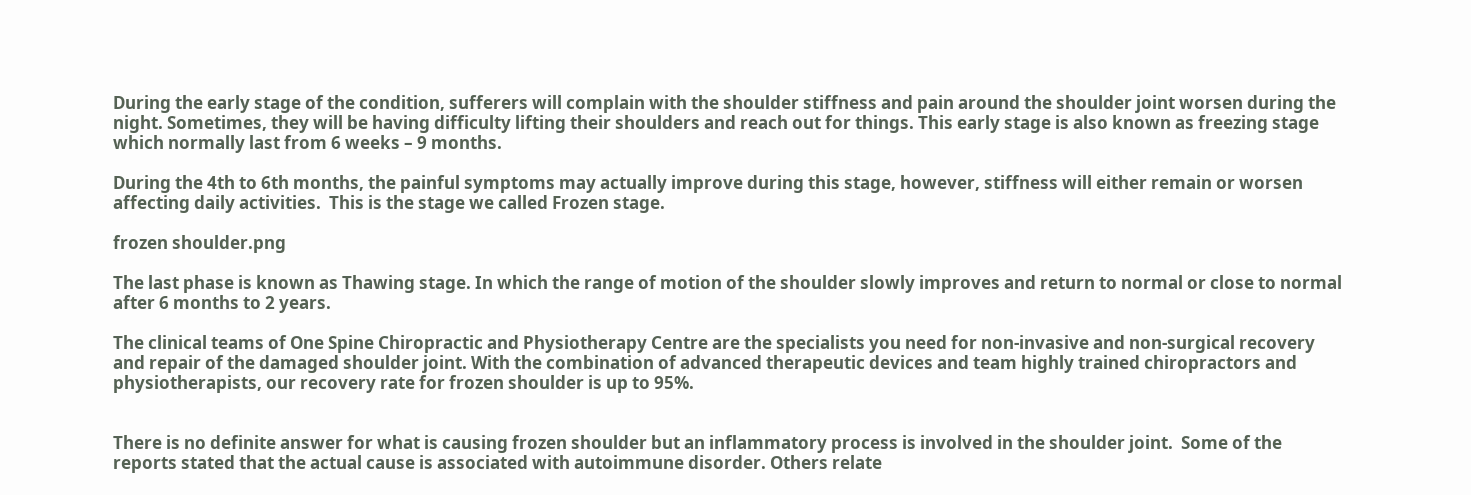During the early stage of the condition, sufferers will complain with the shoulder stiffness and pain around the shoulder joint worsen during the night. Sometimes, they will be having difficulty lifting their shoulders and reach out for things. This early stage is also known as freezing stage which normally last from 6 weeks – 9 months.

During the 4th to 6th months, the painful symptoms may actually improve during this stage, however, stiffness will either remain or worsen affecting daily activities.  This is the stage we called Frozen stage.

frozen shoulder.png

The last phase is known as Thawing stage. In which the range of motion of the shoulder slowly improves and return to normal or close to normal after 6 months to 2 years.

The clinical teams of One Spine Chiropractic and Physiotherapy Centre are the specialists you need for non-invasive and non-surgical recovery and repair of the damaged shoulder joint. With the combination of advanced therapeutic devices and team highly trained chiropractors and physiotherapists, our recovery rate for frozen shoulder is up to 95%.


There is no definite answer for what is causing frozen shoulder but an inflammatory process is involved in the shoulder joint.  Some of the reports stated that the actual cause is associated with autoimmune disorder. Others relate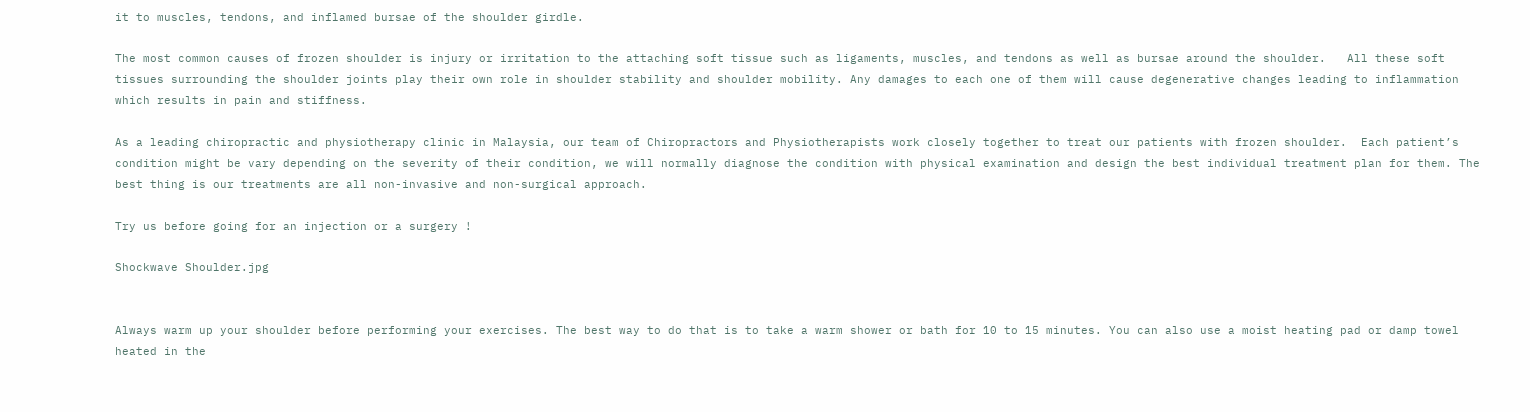it to muscles, tendons, and inflamed bursae of the shoulder girdle.

The most common causes of frozen shoulder is injury or irritation to the attaching soft tissue such as ligaments, muscles, and tendons as well as bursae around the shoulder.   All these soft tissues surrounding the shoulder joints play their own role in shoulder stability and shoulder mobility. Any damages to each one of them will cause degenerative changes leading to inflammation which results in pain and stiffness.

As a leading chiropractic and physiotherapy clinic in Malaysia, our team of Chiropractors and Physiotherapists work closely together to treat our patients with frozen shoulder.  Each patient’s condition might be vary depending on the severity of their condition, we will normally diagnose the condition with physical examination and design the best individual treatment plan for them. The best thing is our treatments are all non-invasive and non-surgical approach.

Try us before going for an injection or a surgery !

Shockwave Shoulder.jpg


Always warm up your shoulder before performing your exercises. The best way to do that is to take a warm shower or bath for 10 to 15 minutes. You can also use a moist heating pad or damp towel heated in the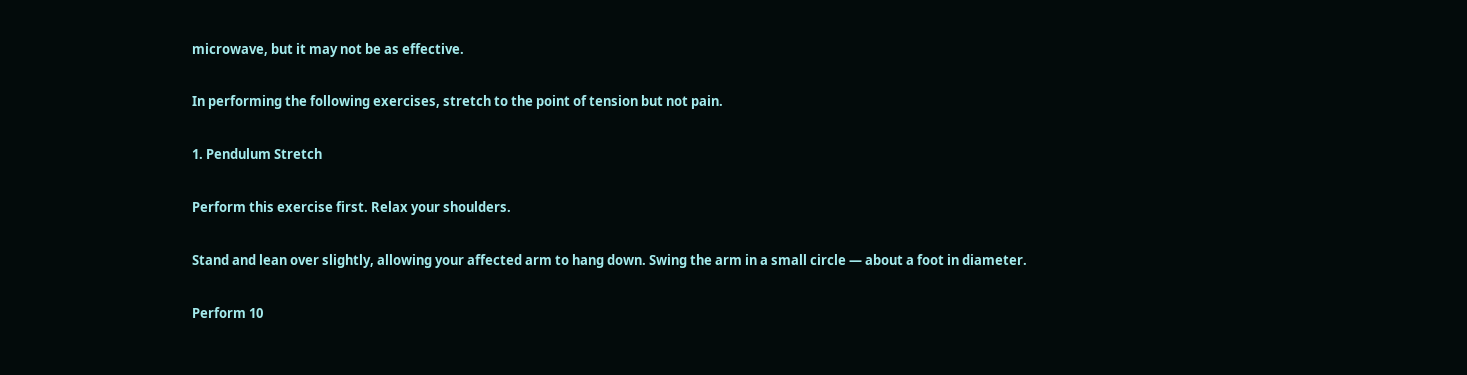microwave, but it may not be as effective.

In performing the following exercises, stretch to the point of tension but not pain.

1. Pendulum Stretch

Perform this exercise first. Relax your shoulders.

Stand and lean over slightly, allowing your affected arm to hang down. Swing the arm in a small circle — about a foot in diameter.

Perform 10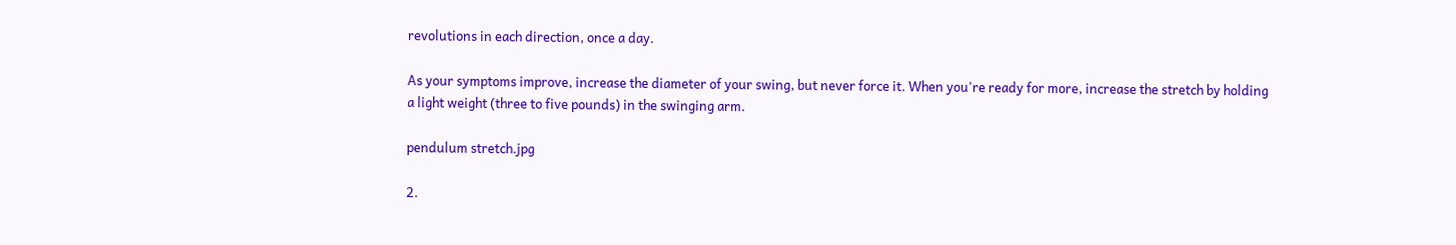revolutions in each direction, once a day.

As your symptoms improve, increase the diameter of your swing, but never force it. When you're ready for more, increase the stretch by holding a light weight (three to five pounds) in the swinging arm.

pendulum stretch.jpg

2.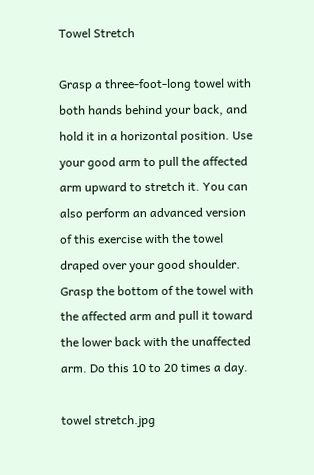Towel Stretch

Grasp a three-foot-long towel with both hands behind your back, and hold it in a horizontal position. Use your good arm to pull the affected arm upward to stretch it. You can also perform an advanced version of this exercise with the towel draped over your good shoulder. Grasp the bottom of the towel with the affected arm and pull it toward the lower back with the unaffected arm. Do this 10 to 20 times a day.

towel stretch.jpg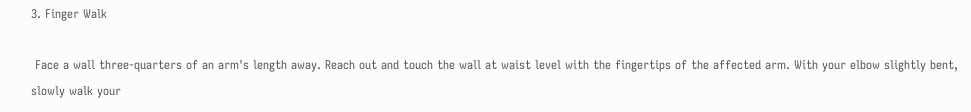3. Finger Walk

 Face a wall three-quarters of an arm's length away. Reach out and touch the wall at waist level with the fingertips of the affected arm. With your elbow slightly bent, slowly walk your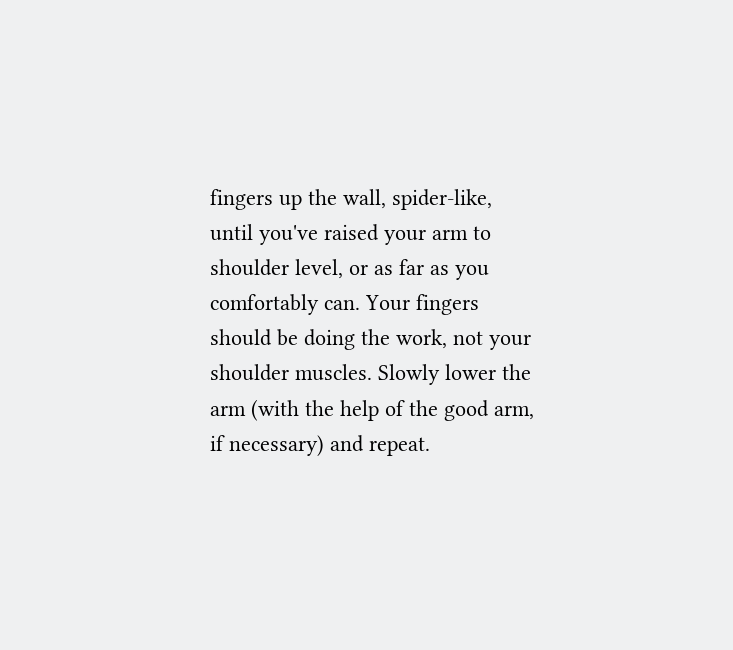fingers up the wall, spider-like, until you've raised your arm to shoulder level, or as far as you comfortably can. Your fingers should be doing the work, not your shoulder muscles. Slowly lower the arm (with the help of the good arm, if necessary) and repeat.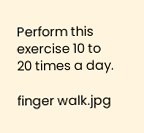Perform this exercise 10 to 20 times a day.

finger walk.jpg